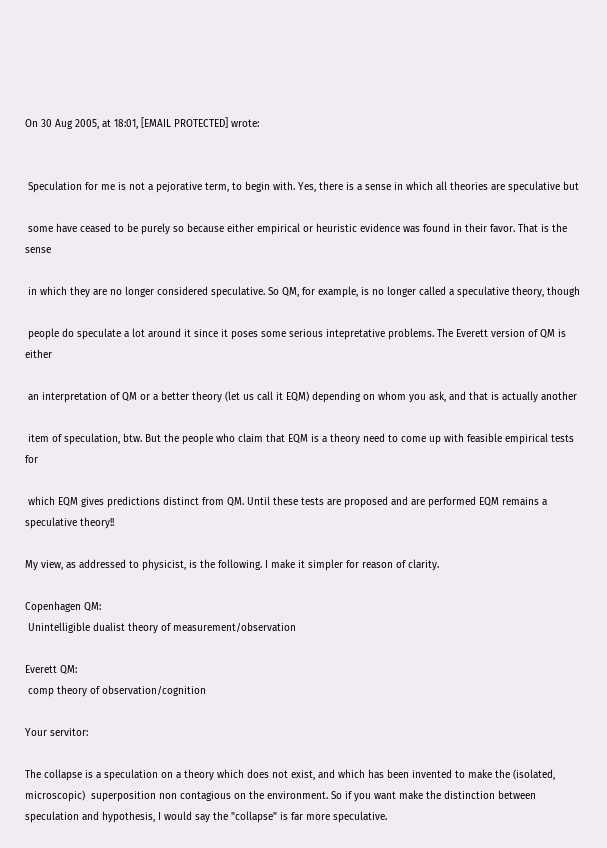On 30 Aug 2005, at 18:01, [EMAIL PROTECTED] wrote:


 Speculation for me is not a pejorative term, to begin with. Yes, there is a sense in which all theories are speculative but

 some have ceased to be purely so because either empirical or heuristic evidence was found in their favor. That is the sense

 in which they are no longer considered speculative. So QM, for example, is no longer called a speculative theory, though

 people do speculate a lot around it since it poses some serious intepretative problems. The Everett version of QM is either

 an interpretation of QM or a better theory (let us call it EQM) depending on whom you ask, and that is actually another

 item of speculation, btw. But the people who claim that EQM is a theory need to come up with feasible empirical tests for

 which EQM gives predictions distinct from QM. Until these tests are proposed and are performed EQM remains a speculative theory!!

My view, as addressed to physicist, is the following. I make it simpler for reason of clarity.

Copenhagen QM:
 Unintelligible dualist theory of measurement/observation

Everett QM:
 comp theory of observation/cognition

Your servitor:

The collapse is a speculation on a theory which does not exist, and which has been invented to make the (isolated, microscopic)  superposition non contagious on the environment. So if you want make the distinction between speculation and hypothesis, I would say the "collapse" is far more speculative.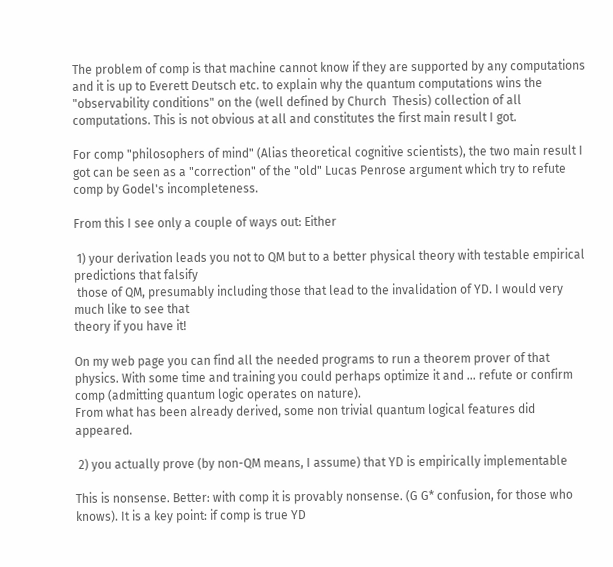The problem of comp is that machine cannot know if they are supported by any computations and it is up to Everett Deutsch etc. to explain why the quantum computations wins the "observability conditions" on the (well defined by Church  Thesis) collection of all computations. This is not obvious at all and constitutes the first main result I got.

For comp "philosophers of mind" (Alias theoretical cognitive scientists), the two main result I got can be seen as a "correction" of the "old" Lucas Penrose argument which try to refute comp by Godel's incompleteness.

From this I see only a couple of ways out: Either

 1) your derivation leads you not to QM but to a better physical theory with testable empirical predictions that falsify
 those of QM, presumably including those that lead to the invalidation of YD. I would very much like to see that
theory if you have it!

On my web page you can find all the needed programs to run a theorem prover of that physics. With some time and training you could perhaps optimize it and ... refute or confirm comp (admitting quantum logic operates on nature).
From what has been already derived, some non trivial quantum logical features did appeared.

 2) you actually prove (by non-QM means, I assume) that YD is empirically implementable

This is nonsense. Better: with comp it is provably nonsense. (G G* confusion, for those who knows). It is a key point: if comp is true YD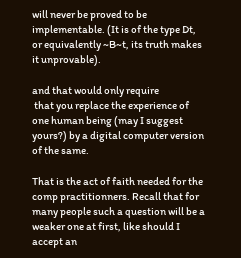will never be proved to be implementable. (It is of the type Dt, or equivalently ~B~t, its truth makes it unprovable).

and that would only require
 that you replace the experience of one human being (may I suggest yours?) by a digital computer version of the same.

That is the act of faith needed for the comp practitionners. Recall that for many people such a question will be a weaker one at first, like should I accept an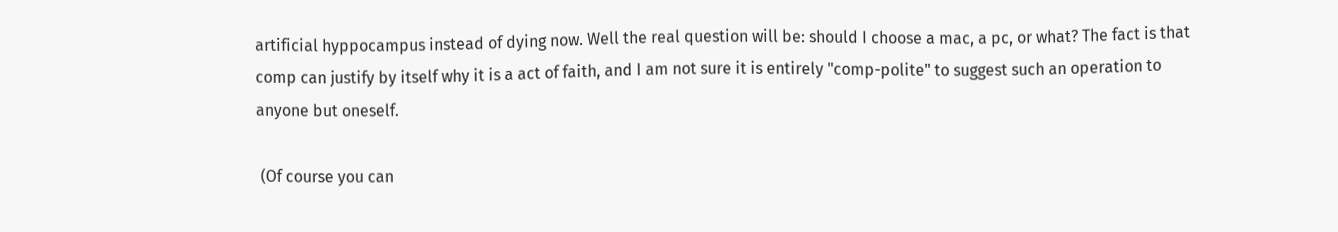artificial hyppocampus instead of dying now. Well the real question will be: should I choose a mac, a pc, or what? The fact is that comp can justify by itself why it is a act of faith, and I am not sure it is entirely "comp-polite" to suggest such an operation to anyone but oneself.

 (Of course you can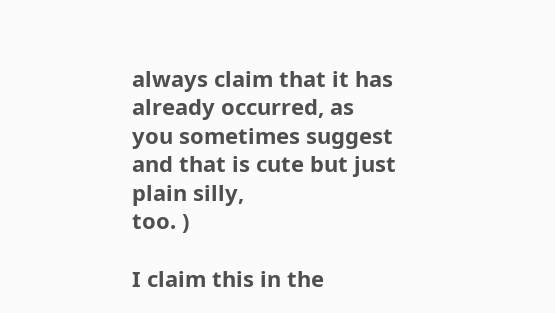always claim that it has already occurred, as you sometimes suggest and that is cute but just plain silly,
too. )

I claim this in the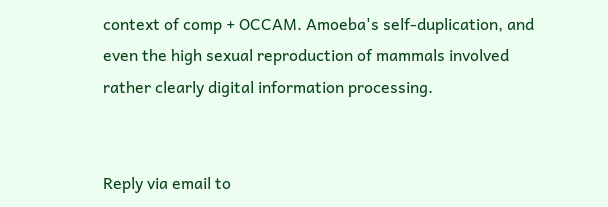context of comp + OCCAM. Amoeba's self-duplication, and even the high sexual reproduction of mammals involved rather clearly digital information processing.


Reply via email to